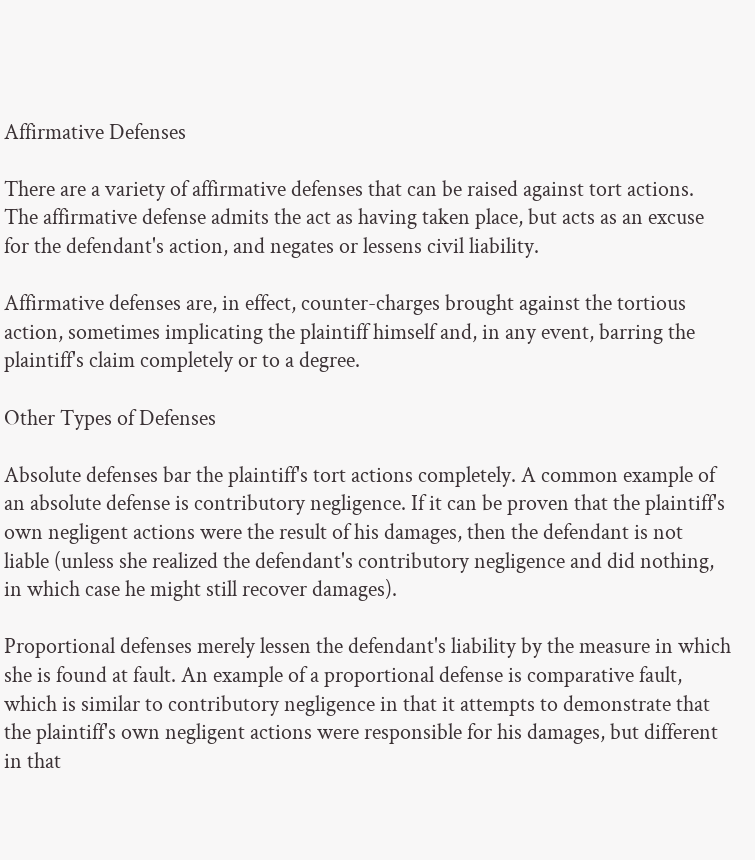Affirmative Defenses

There are a variety of affirmative defenses that can be raised against tort actions. The affirmative defense admits the act as having taken place, but acts as an excuse for the defendant's action, and negates or lessens civil liability.

Affirmative defenses are, in effect, counter-charges brought against the tortious action, sometimes implicating the plaintiff himself and, in any event, barring the plaintiff's claim completely or to a degree.

Other Types of Defenses

Absolute defenses bar the plaintiff's tort actions completely. A common example of an absolute defense is contributory negligence. If it can be proven that the plaintiff's own negligent actions were the result of his damages, then the defendant is not liable (unless she realized the defendant's contributory negligence and did nothing, in which case he might still recover damages).

Proportional defenses merely lessen the defendant's liability by the measure in which she is found at fault. An example of a proportional defense is comparative fault, which is similar to contributory negligence in that it attempts to demonstrate that the plaintiff's own negligent actions were responsible for his damages, but different in that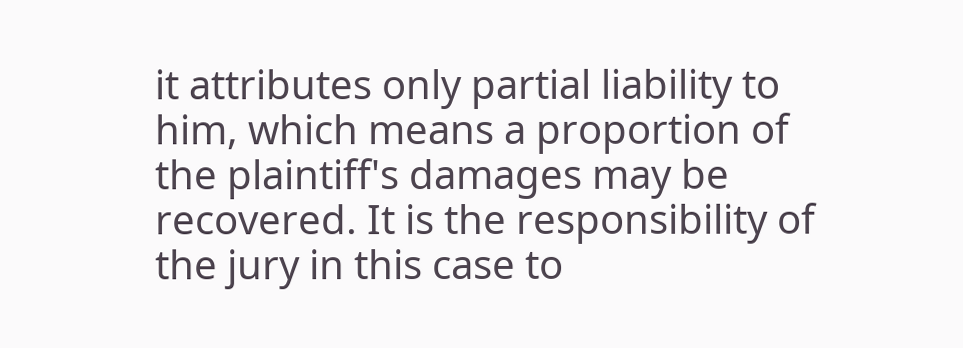it attributes only partial liability to him, which means a proportion of the plaintiff's damages may be recovered. It is the responsibility of the jury in this case to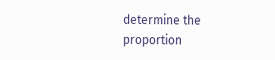determine the proportion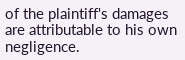of the plaintiff's damages are attributable to his own negligence.